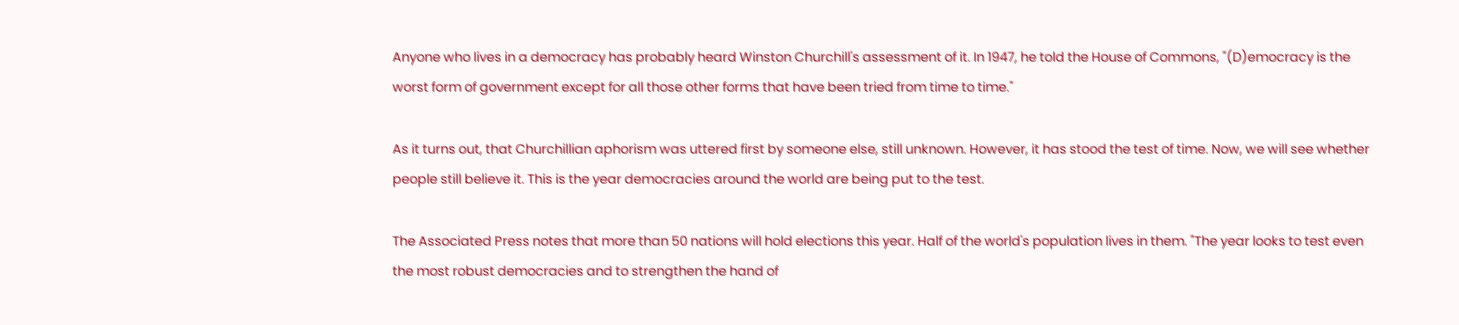Anyone who lives in a democracy has probably heard Winston Churchill's assessment of it. In 1947, he told the House of Commons, "(D)emocracy is the worst form of government except for all those other forms that have been tried from time to time."

As it turns out, that Churchillian aphorism was uttered first by someone else, still unknown. However, it has stood the test of time. Now, we will see whether people still believe it. This is the year democracies around the world are being put to the test.

The Associated Press notes that more than 50 nations will hold elections this year. Half of the world's population lives in them. "The year looks to test even the most robust democracies and to strengthen the hand of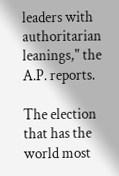leaders with authoritarian leanings," the A.P. reports.

The election that has the world most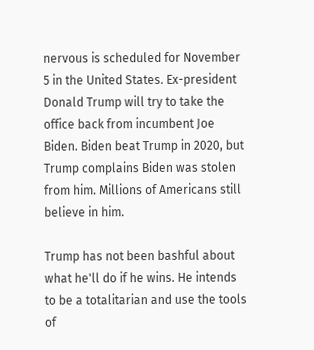nervous is scheduled for November 5 in the United States. Ex-president Donald Trump will try to take the office back from incumbent Joe Biden. Biden beat Trump in 2020, but Trump complains Biden was stolen from him. Millions of Americans still believe in him.

Trump has not been bashful about what he'll do if he wins. He intends to be a totalitarian and use the tools of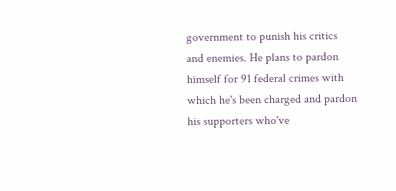government to punish his critics and enemies. He plans to pardon himself for 91 federal crimes with which he's been charged and pardon his supporters who've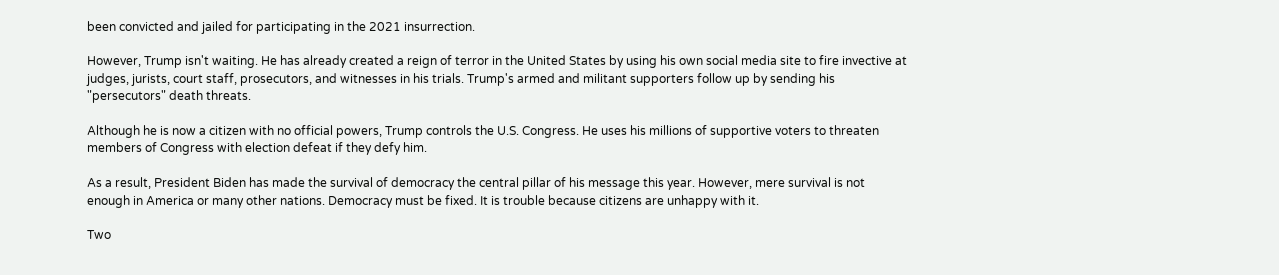been convicted and jailed for participating in the 2021 insurrection.

However, Trump isn't waiting. He has already created a reign of terror in the United States by using his own social media site to fire invective at judges, jurists, court staff, prosecutors, and witnesses in his trials. Trump's armed and militant supporters follow up by sending his "persecutors" death threats.

Although he is now a citizen with no official powers, Trump controls the U.S. Congress. He uses his millions of supportive voters to threaten members of Congress with election defeat if they defy him.

As a result, President Biden has made the survival of democracy the central pillar of his message this year. However, mere survival is not enough in America or many other nations. Democracy must be fixed. It is trouble because citizens are unhappy with it.

Two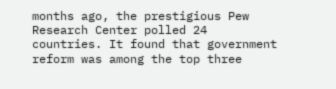months ago, the prestigious Pew Research Center polled 24 countries. It found that government reform was among the top three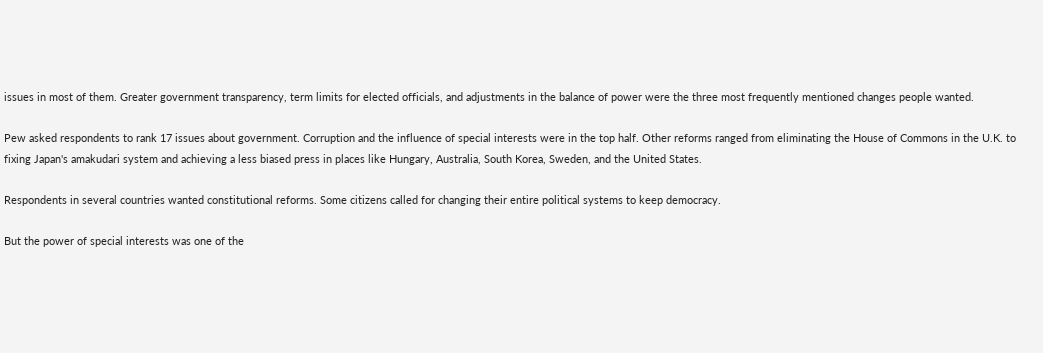issues in most of them. Greater government transparency, term limits for elected officials, and adjustments in the balance of power were the three most frequently mentioned changes people wanted.

Pew asked respondents to rank 17 issues about government. Corruption and the influence of special interests were in the top half. Other reforms ranged from eliminating the House of Commons in the U.K. to fixing Japan's amakudari system and achieving a less biased press in places like Hungary, Australia, South Korea, Sweden, and the United States.

Respondents in several countries wanted constitutional reforms. Some citizens called for changing their entire political systems to keep democracy.

But the power of special interests was one of the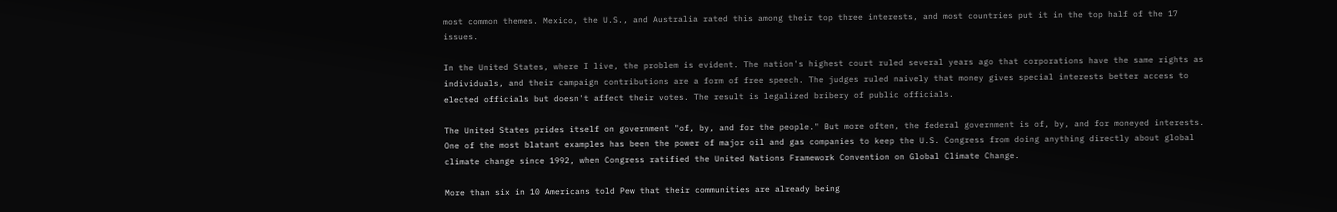most common themes. Mexico, the U.S., and Australia rated this among their top three interests, and most countries put it in the top half of the 17 issues.

In the United States, where I live, the problem is evident. The nation's highest court ruled several years ago that corporations have the same rights as individuals, and their campaign contributions are a form of free speech. The judges ruled naively that money gives special interests better access to elected officials but doesn't affect their votes. The result is legalized bribery of public officials.

The United States prides itself on government "of, by, and for the people." But more often, the federal government is of, by, and for moneyed interests. One of the most blatant examples has been the power of major oil and gas companies to keep the U.S. Congress from doing anything directly about global climate change since 1992, when Congress ratified the United Nations Framework Convention on Global Climate Change.

More than six in 10 Americans told Pew that their communities are already being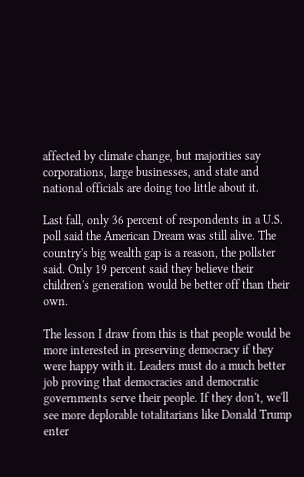affected by climate change, but majorities say corporations, large businesses, and state and national officials are doing too little about it.

Last fall, only 36 percent of respondents in a U.S. poll said the American Dream was still alive. The country's big wealth gap is a reason, the pollster said. Only 19 percent said they believe their children's generation would be better off than their own.

The lesson I draw from this is that people would be more interested in preserving democracy if they were happy with it. Leaders must do a much better job proving that democracies and democratic governments serve their people. If they don't, we'll see more deplorable totalitarians like Donald Trump enter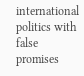international politics with false promises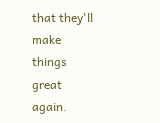that they'll make things great again.